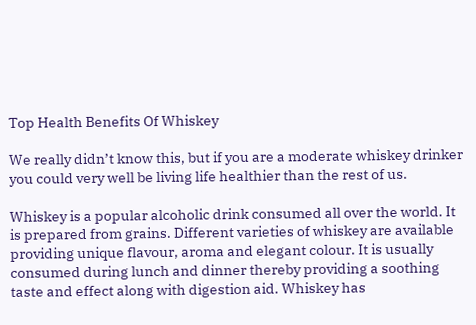Top Health Benefits Of Whiskey

We really didn’t know this, but if you are a moderate whiskey drinker you could very well be living life healthier than the rest of us.

Whiskey is a popular alcoholic drink consumed all over the world. It is prepared from grains. Different varieties of whiskey are available providing unique flavour, aroma and elegant colour. It is usually consumed during lunch and dinner thereby providing a soothing taste and effect along with digestion aid. Whiskey has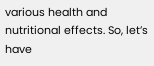various health and nutritional effects. So, let’s have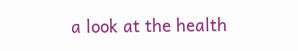a look at the health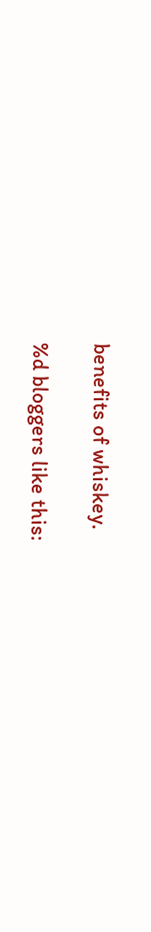benefits of whiskey.

%d bloggers like this: